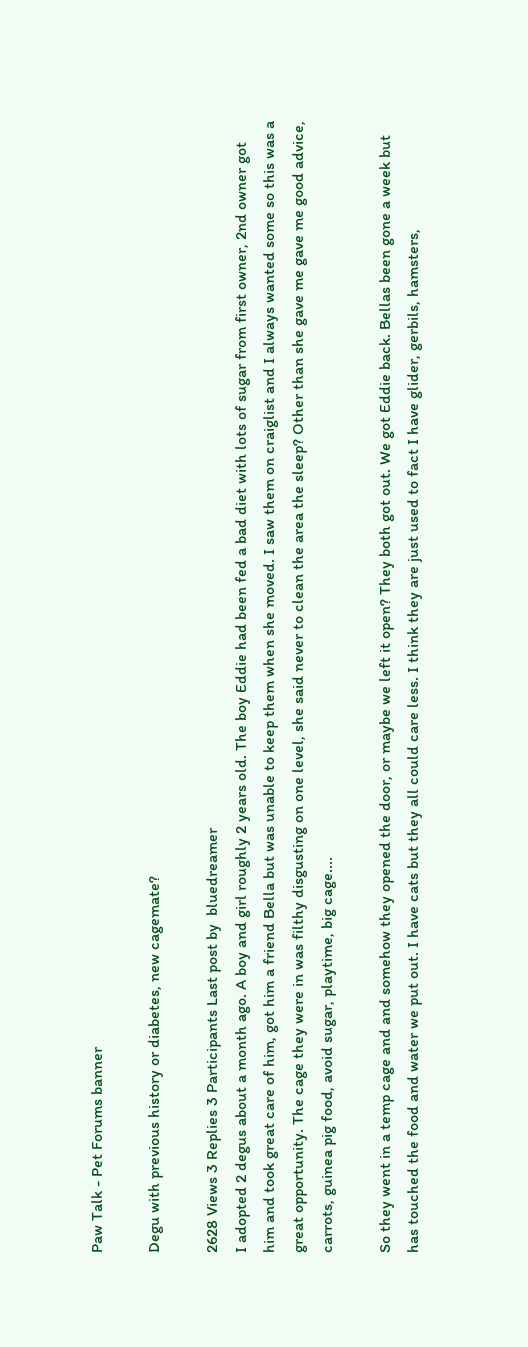Paw Talk - Pet Forums banner

Degu with previous history or diabetes, new cagemate?

2628 Views 3 Replies 3 Participants Last post by  bluedreamer
I adopted 2 degus about a month ago. A boy and girl roughly 2 years old. The boy Eddie had been fed a bad diet with lots of sugar from first owner, 2nd owner got him and took great care of him, got him a friend Bella but was unable to keep them when she moved. I saw them on craiglist and I always wanted some so this was a great opportunity. The cage they were in was filthy disgusting on one level, she said never to clean the area the sleep? Other than she gave me gave me good advice, carrots, guinea pig food, avoid sugar, playtime, big cage....

So they went in a temp cage and and somehow they opened the door, or maybe we left it open? They both got out. We got Eddie back. Bellas been gone a week but has touched the food and water we put out. I have cats but they all could care less. I think they are just used to fact I have glider, gerbils, hamsters,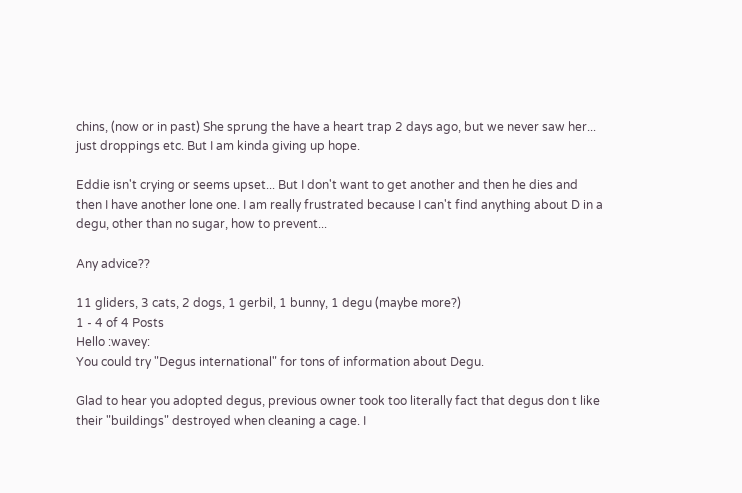chins, (now or in past) She sprung the have a heart trap 2 days ago, but we never saw her... just droppings etc. But I am kinda giving up hope.

Eddie isn't crying or seems upset... But I don't want to get another and then he dies and then I have another lone one. I am really frustrated because I can't find anything about D in a degu, other than no sugar, how to prevent...

Any advice??

11 gliders, 3 cats, 2 dogs, 1 gerbil, 1 bunny, 1 degu (maybe more?)
1 - 4 of 4 Posts
Hello :wavey:
You could try "Degus international" for tons of information about Degu.

Glad to hear you adopted degus, previous owner took too literally fact that degus don t like their "buildings" destroyed when cleaning a cage. I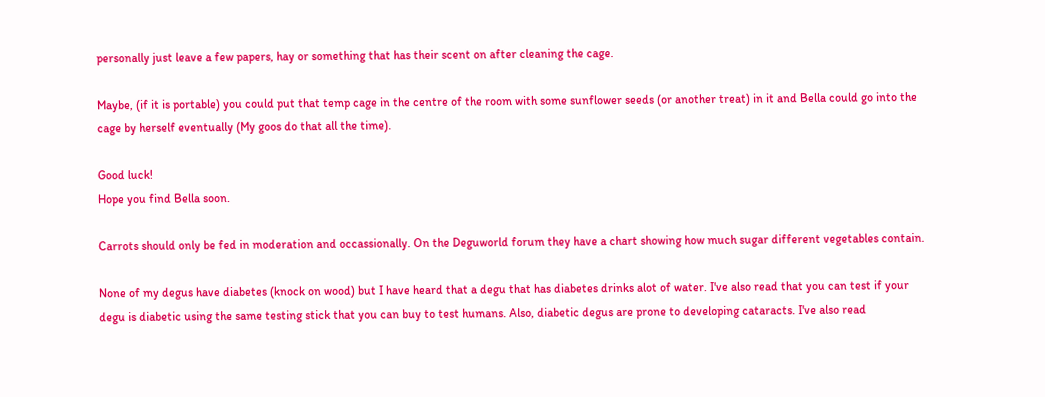personally just leave a few papers, hay or something that has their scent on after cleaning the cage.

Maybe, (if it is portable) you could put that temp cage in the centre of the room with some sunflower seeds (or another treat) in it and Bella could go into the cage by herself eventually (My goos do that all the time).

Good luck!
Hope you find Bella soon.

Carrots should only be fed in moderation and occassionally. On the Deguworld forum they have a chart showing how much sugar different vegetables contain.

None of my degus have diabetes (knock on wood) but I have heard that a degu that has diabetes drinks alot of water. I've also read that you can test if your degu is diabetic using the same testing stick that you can buy to test humans. Also, diabetic degus are prone to developing cataracts. I've also read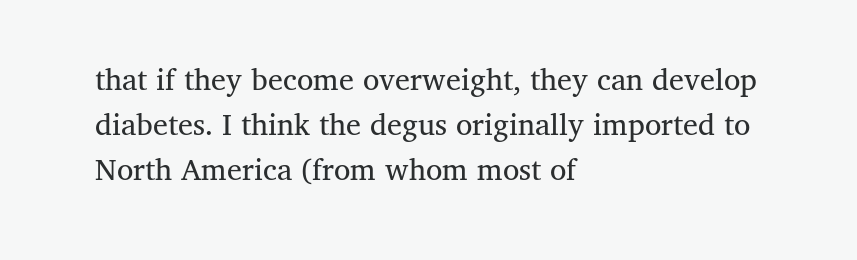that if they become overweight, they can develop diabetes. I think the degus originally imported to North America (from whom most of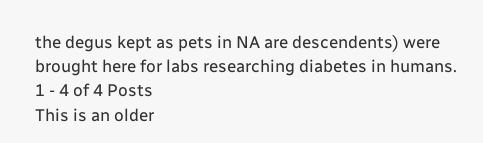the degus kept as pets in NA are descendents) were brought here for labs researching diabetes in humans.
1 - 4 of 4 Posts
This is an older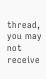thread, you may not receive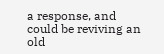a response, and could be reviving an old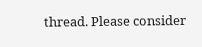thread. Please consider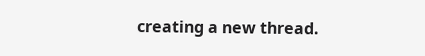creating a new thread.